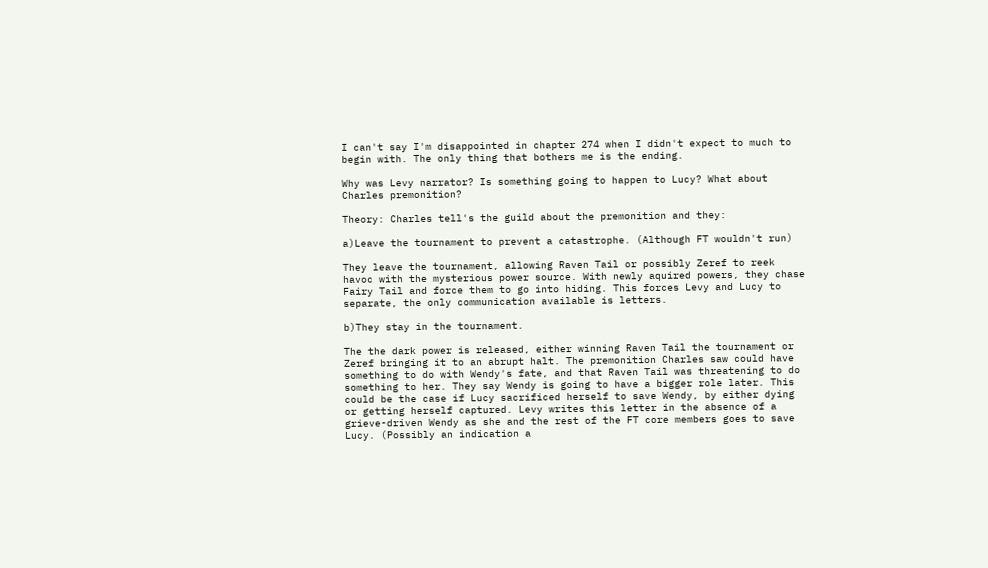I can't say I'm disappointed in chapter 274 when I didn't expect to much to begin with. The only thing that bothers me is the ending.

Why was Levy narrator? Is something going to happen to Lucy? What about Charles premonition?

Theory: Charles tell's the guild about the premonition and they:

a)Leave the tournament to prevent a catastrophe. (Although FT wouldn't run)

They leave the tournament, allowing Raven Tail or possibly Zeref to reek havoc with the mysterious power source. With newly aquired powers, they chase Fairy Tail and force them to go into hiding. This forces Levy and Lucy to separate, the only communication available is letters.

b)They stay in the tournament.

The the dark power is released, either winning Raven Tail the tournament or Zeref bringing it to an abrupt halt. The premonition Charles saw could have something to do with Wendy's fate, and that Raven Tail was threatening to do something to her. They say Wendy is going to have a bigger role later. This could be the case if Lucy sacrificed herself to save Wendy, by either dying or getting herself captured. Levy writes this letter in the absence of a grieve-driven Wendy as she and the rest of the FT core members goes to save Lucy. (Possibly an indication a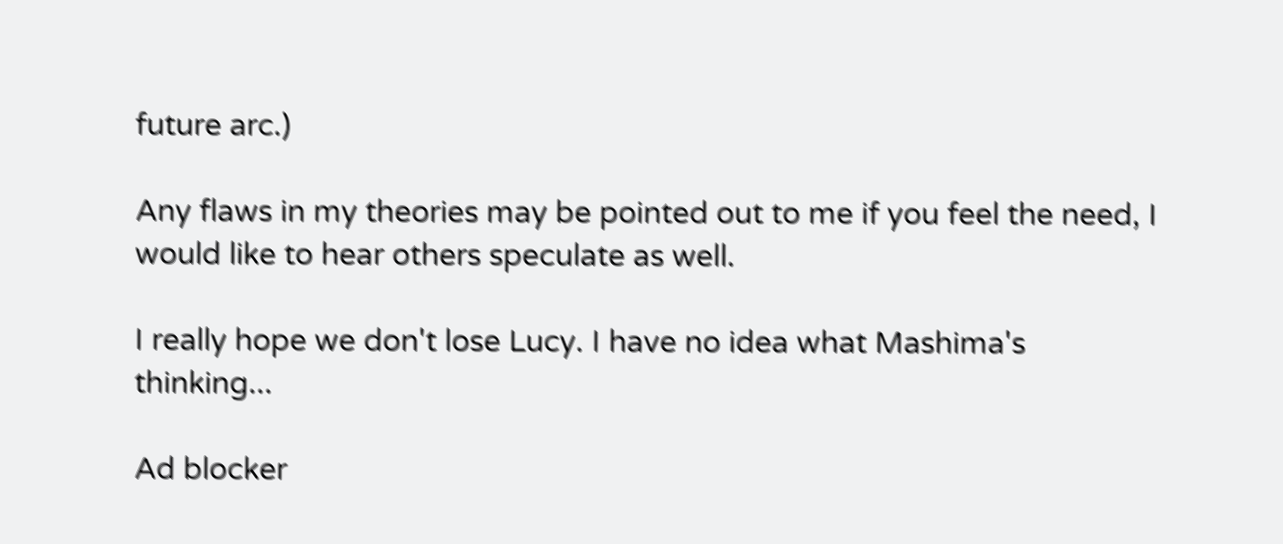future arc.)

Any flaws in my theories may be pointed out to me if you feel the need, I would like to hear others speculate as well.

I really hope we don't lose Lucy. I have no idea what Mashima's thinking...

Ad blocker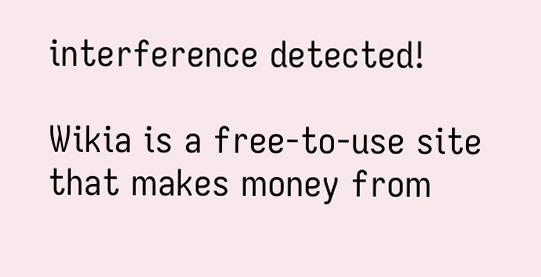interference detected!

Wikia is a free-to-use site that makes money from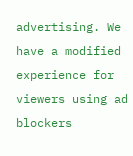advertising. We have a modified experience for viewers using ad blockers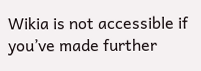Wikia is not accessible if you’ve made further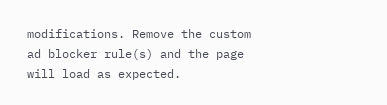modifications. Remove the custom ad blocker rule(s) and the page will load as expected.